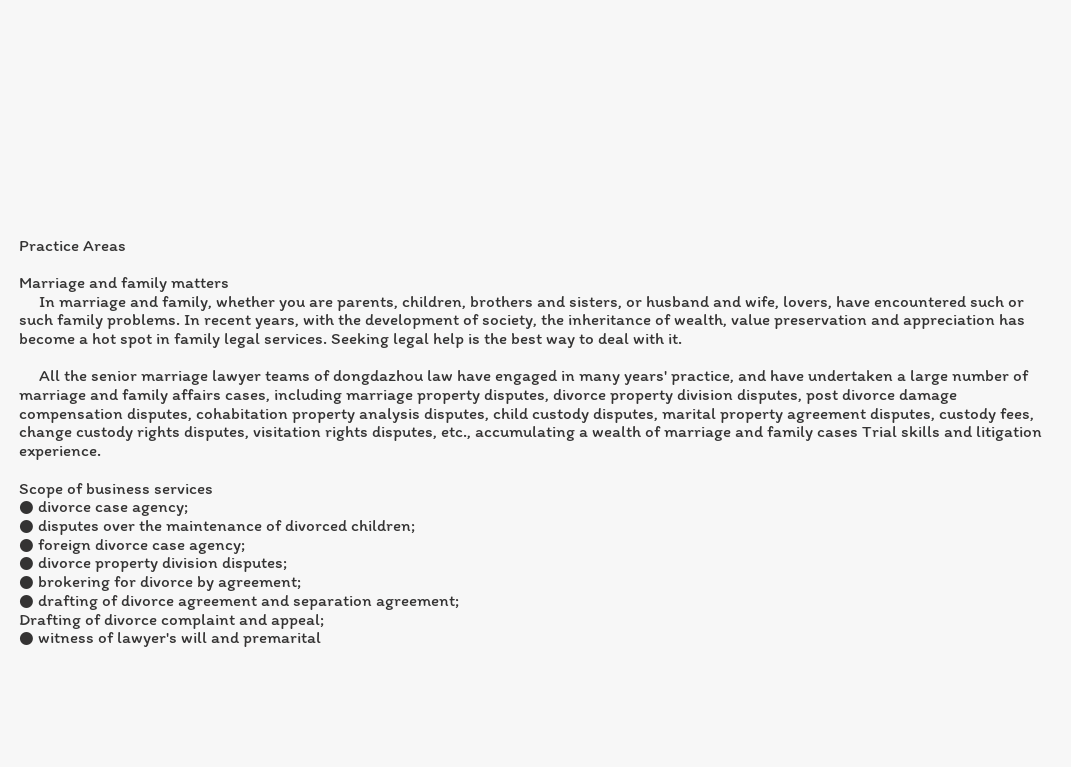Practice Areas

Marriage and family matters
     In marriage and family, whether you are parents, children, brothers and sisters, or husband and wife, lovers, have encountered such or such family problems. In recent years, with the development of society, the inheritance of wealth, value preservation and appreciation has become a hot spot in family legal services. Seeking legal help is the best way to deal with it.

     All the senior marriage lawyer teams of dongdazhou law have engaged in many years' practice, and have undertaken a large number of marriage and family affairs cases, including marriage property disputes, divorce property division disputes, post divorce damage compensation disputes, cohabitation property analysis disputes, child custody disputes, marital property agreement disputes, custody fees, change custody rights disputes, visitation rights disputes, etc., accumulating a wealth of marriage and family cases Trial skills and litigation experience.

Scope of business services
● divorce case agency;
● disputes over the maintenance of divorced children;
● foreign divorce case agency;
● divorce property division disputes;
● brokering for divorce by agreement;
● drafting of divorce agreement and separation agreement;
Drafting of divorce complaint and appeal;
● witness of lawyer's will and premarital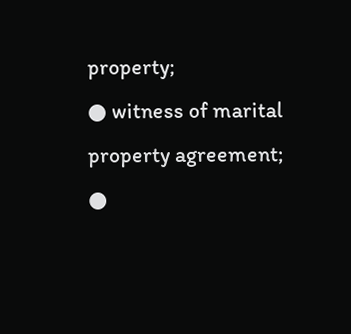property;
● witness of marital property agreement;
●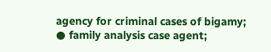agency for criminal cases of bigamy;
● family analysis case agent;